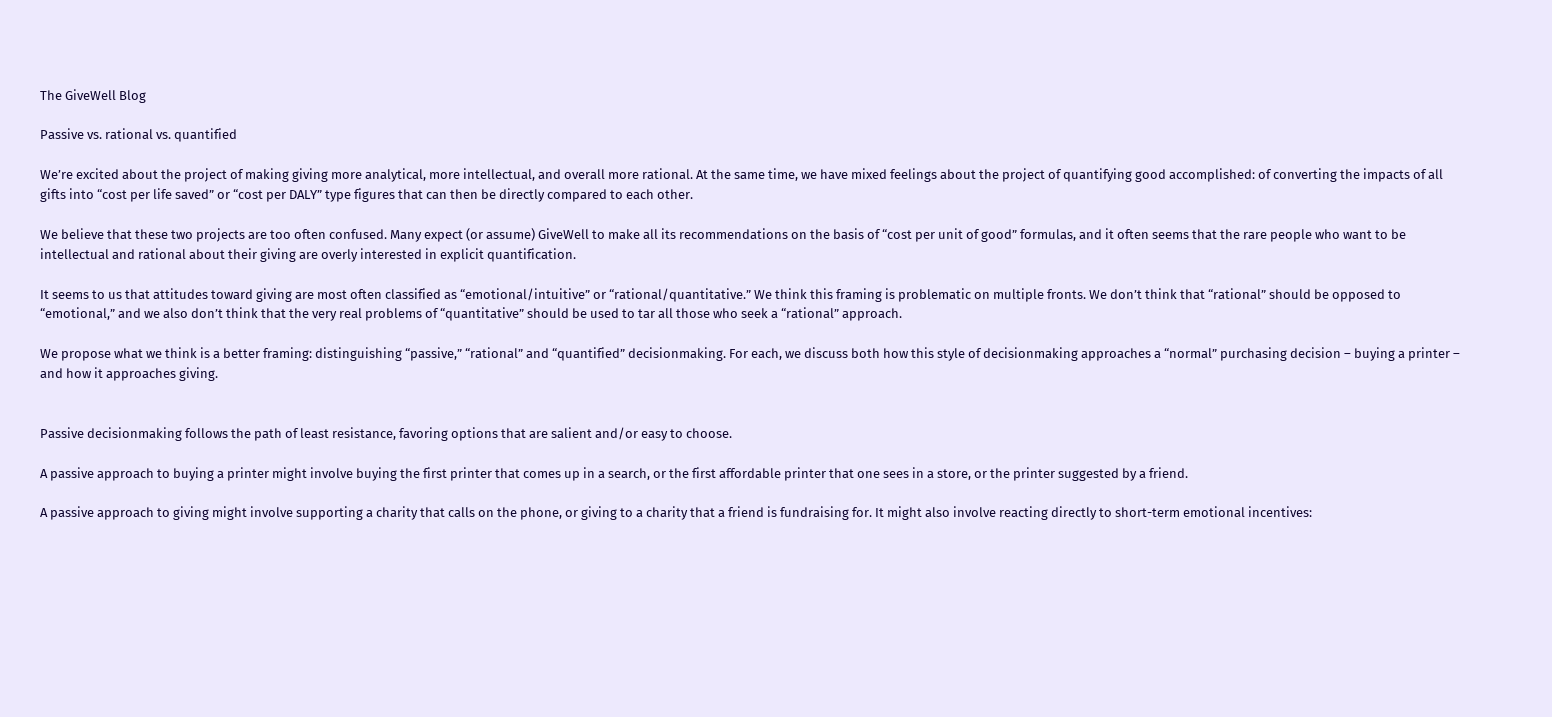The GiveWell Blog

Passive vs. rational vs. quantified

We’re excited about the project of making giving more analytical, more intellectual, and overall more rational. At the same time, we have mixed feelings about the project of quantifying good accomplished: of converting the impacts of all gifts into “cost per life saved” or “cost per DALY” type figures that can then be directly compared to each other.

We believe that these two projects are too often confused. Many expect (or assume) GiveWell to make all its recommendations on the basis of “cost per unit of good” formulas, and it often seems that the rare people who want to be intellectual and rational about their giving are overly interested in explicit quantification.

It seems to us that attitudes toward giving are most often classified as “emotional/intuitive” or “rational/quantitative.” We think this framing is problematic on multiple fronts. We don’t think that “rational” should be opposed to “emotional,” and we also don’t think that the very real problems of “quantitative” should be used to tar all those who seek a “rational” approach.

We propose what we think is a better framing: distinguishing “passive,” “rational” and “quantified” decisionmaking. For each, we discuss both how this style of decisionmaking approaches a “normal” purchasing decision – buying a printer – and how it approaches giving.


Passive decisionmaking follows the path of least resistance, favoring options that are salient and/or easy to choose.

A passive approach to buying a printer might involve buying the first printer that comes up in a search, or the first affordable printer that one sees in a store, or the printer suggested by a friend.

A passive approach to giving might involve supporting a charity that calls on the phone, or giving to a charity that a friend is fundraising for. It might also involve reacting directly to short-term emotional incentives: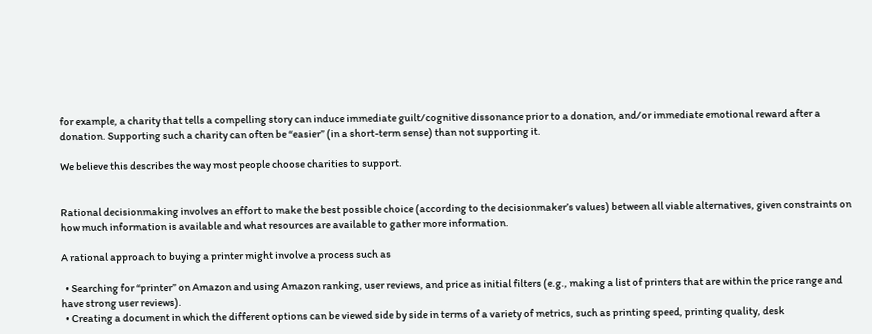for example, a charity that tells a compelling story can induce immediate guilt/cognitive dissonance prior to a donation, and/or immediate emotional reward after a donation. Supporting such a charity can often be “easier” (in a short-term sense) than not supporting it.

We believe this describes the way most people choose charities to support.


Rational decisionmaking involves an effort to make the best possible choice (according to the decisionmaker’s values) between all viable alternatives, given constraints on how much information is available and what resources are available to gather more information.

A rational approach to buying a printer might involve a process such as

  • Searching for “printer” on Amazon and using Amazon ranking, user reviews, and price as initial filters (e.g., making a list of printers that are within the price range and have strong user reviews).
  • Creating a document in which the different options can be viewed side by side in terms of a variety of metrics, such as printing speed, printing quality, desk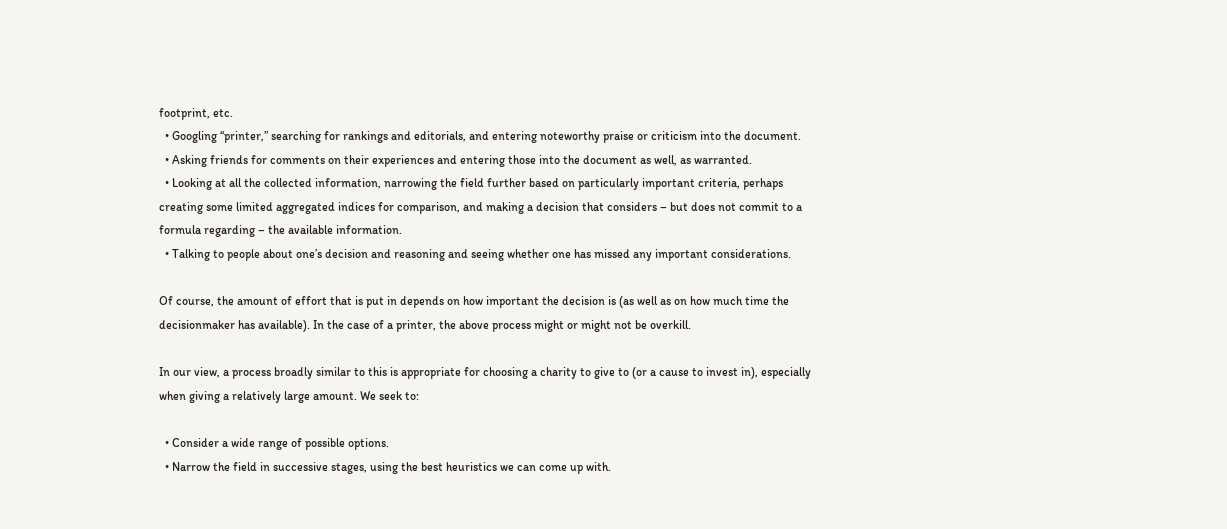footprint, etc.
  • Googling “printer,” searching for rankings and editorials, and entering noteworthy praise or criticism into the document.
  • Asking friends for comments on their experiences and entering those into the document as well, as warranted.
  • Looking at all the collected information, narrowing the field further based on particularly important criteria, perhaps creating some limited aggregated indices for comparison, and making a decision that considers – but does not commit to a formula regarding – the available information.
  • Talking to people about one’s decision and reasoning and seeing whether one has missed any important considerations.

Of course, the amount of effort that is put in depends on how important the decision is (as well as on how much time the decisionmaker has available). In the case of a printer, the above process might or might not be overkill.

In our view, a process broadly similar to this is appropriate for choosing a charity to give to (or a cause to invest in), especially when giving a relatively large amount. We seek to:

  • Consider a wide range of possible options.
  • Narrow the field in successive stages, using the best heuristics we can come up with.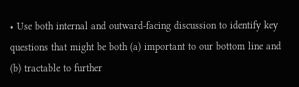• Use both internal and outward-facing discussion to identify key questions that might be both (a) important to our bottom line and (b) tractable to further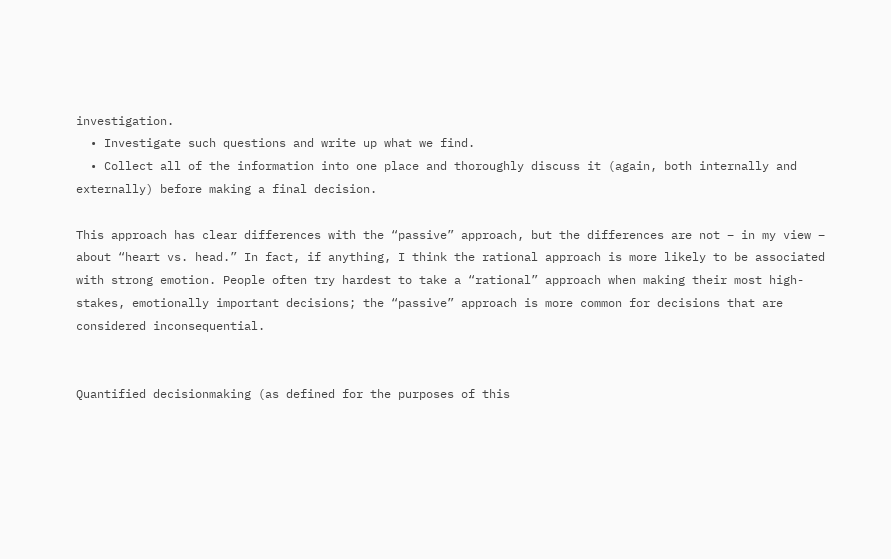investigation.
  • Investigate such questions and write up what we find.
  • Collect all of the information into one place and thoroughly discuss it (again, both internally and externally) before making a final decision.

This approach has clear differences with the “passive” approach, but the differences are not – in my view – about “heart vs. head.” In fact, if anything, I think the rational approach is more likely to be associated with strong emotion. People often try hardest to take a “rational” approach when making their most high-stakes, emotionally important decisions; the “passive” approach is more common for decisions that are considered inconsequential.


Quantified decisionmaking (as defined for the purposes of this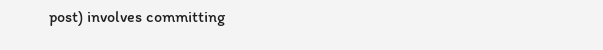post) involves committing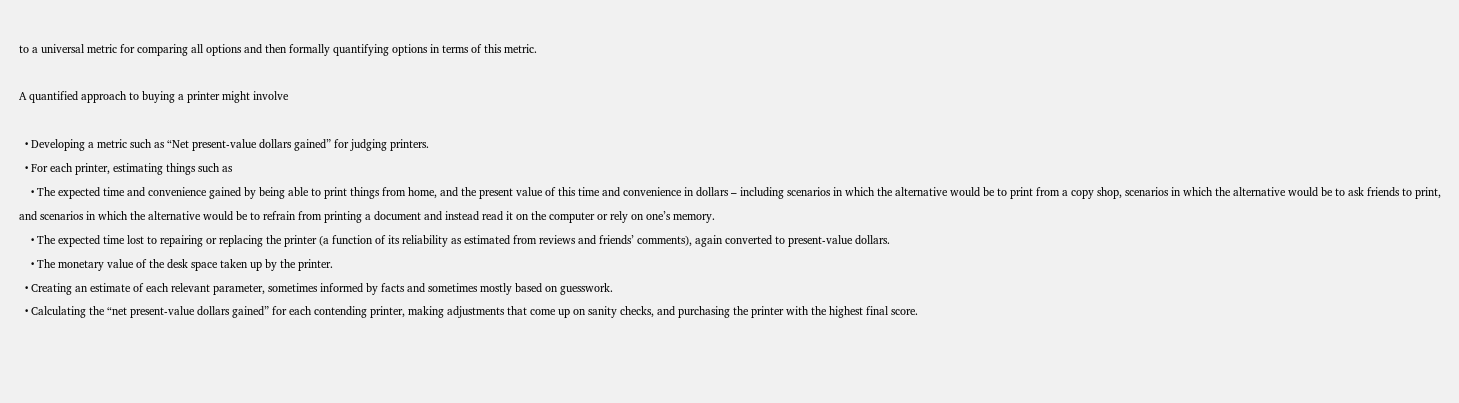to a universal metric for comparing all options and then formally quantifying options in terms of this metric.

A quantified approach to buying a printer might involve

  • Developing a metric such as “Net present-value dollars gained” for judging printers.
  • For each printer, estimating things such as
    • The expected time and convenience gained by being able to print things from home, and the present value of this time and convenience in dollars – including scenarios in which the alternative would be to print from a copy shop, scenarios in which the alternative would be to ask friends to print, and scenarios in which the alternative would be to refrain from printing a document and instead read it on the computer or rely on one’s memory.
    • The expected time lost to repairing or replacing the printer (a function of its reliability as estimated from reviews and friends’ comments), again converted to present-value dollars.
    • The monetary value of the desk space taken up by the printer.
  • Creating an estimate of each relevant parameter, sometimes informed by facts and sometimes mostly based on guesswork.
  • Calculating the “net present-value dollars gained” for each contending printer, making adjustments that come up on sanity checks, and purchasing the printer with the highest final score.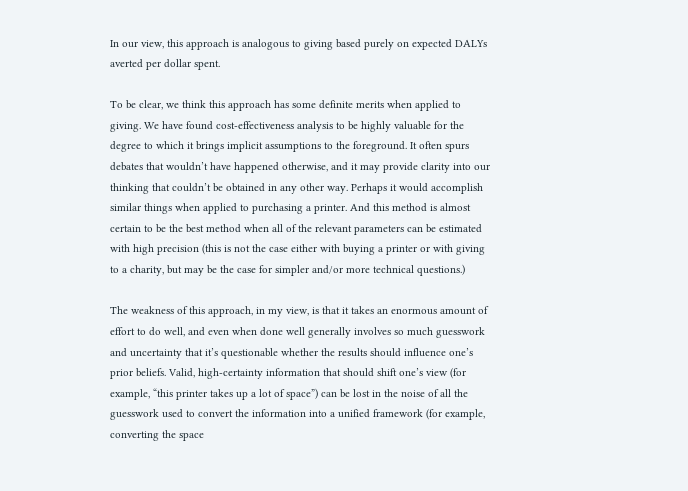In our view, this approach is analogous to giving based purely on expected DALYs averted per dollar spent.

To be clear, we think this approach has some definite merits when applied to giving. We have found cost-effectiveness analysis to be highly valuable for the degree to which it brings implicit assumptions to the foreground. It often spurs debates that wouldn’t have happened otherwise, and it may provide clarity into our thinking that couldn’t be obtained in any other way. Perhaps it would accomplish similar things when applied to purchasing a printer. And this method is almost certain to be the best method when all of the relevant parameters can be estimated with high precision (this is not the case either with buying a printer or with giving to a charity, but may be the case for simpler and/or more technical questions.)

The weakness of this approach, in my view, is that it takes an enormous amount of effort to do well, and even when done well generally involves so much guesswork and uncertainty that it’s questionable whether the results should influence one’s prior beliefs. Valid, high-certainty information that should shift one’s view (for example, “this printer takes up a lot of space”) can be lost in the noise of all the guesswork used to convert the information into a unified framework (for example, converting the space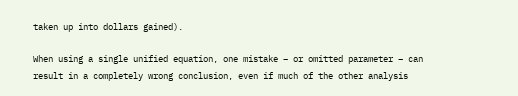taken up into dollars gained).

When using a single unified equation, one mistake – or omitted parameter – can result in a completely wrong conclusion, even if much of the other analysis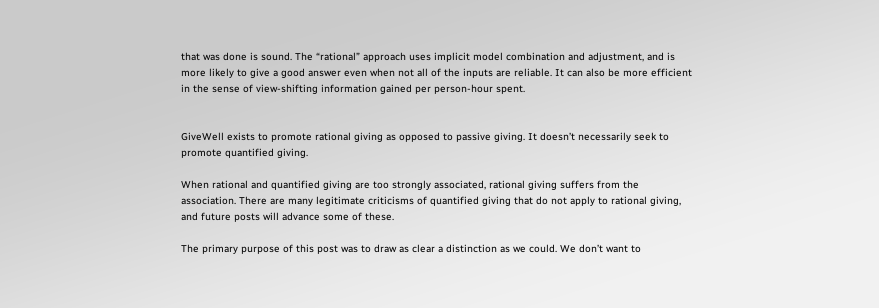that was done is sound. The “rational” approach uses implicit model combination and adjustment, and is more likely to give a good answer even when not all of the inputs are reliable. It can also be more efficient in the sense of view-shifting information gained per person-hour spent.


GiveWell exists to promote rational giving as opposed to passive giving. It doesn’t necessarily seek to promote quantified giving.

When rational and quantified giving are too strongly associated, rational giving suffers from the association. There are many legitimate criticisms of quantified giving that do not apply to rational giving, and future posts will advance some of these.

The primary purpose of this post was to draw as clear a distinction as we could. We don’t want to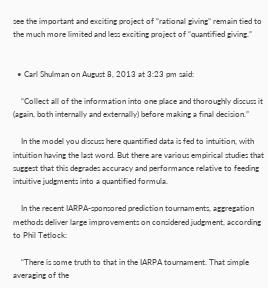see the important and exciting project of “rational giving” remain tied to the much more limited and less exciting project of “quantified giving.”


  • Carl Shulman on August 8, 2013 at 3:23 pm said:

    “Collect all of the information into one place and thoroughly discuss it (again, both internally and externally) before making a final decision.”

    In the model you discuss here quantified data is fed to intuition, with intuition having the last word. But there are various empirical studies that suggest that this degrades accuracy and performance relative to feeding intuitive judgments into a quantified formula.

    In the recent IARPA-sponsored prediction tournaments, aggregation methods deliver large improvements on considered judgment, according to Phil Tetlock:

    “There is some truth to that in the IARPA tournament. That simple averaging of the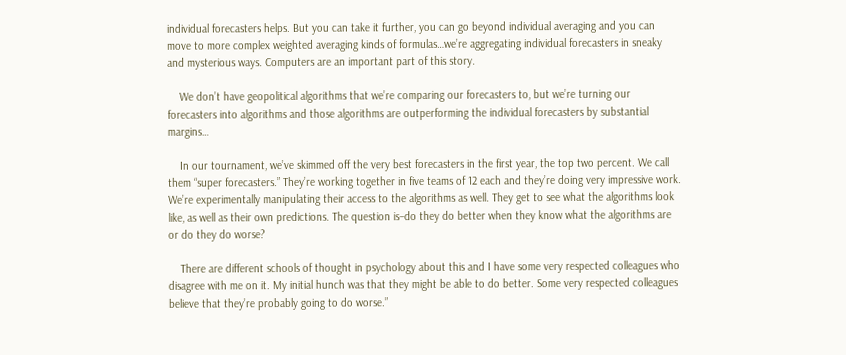individual forecasters helps. But you can take it further, you can go beyond individual averaging and you can move to more complex weighted averaging kinds of formulas…we’re aggregating individual forecasters in sneaky and mysterious ways. Computers are an important part of this story.

    We don’t have geopolitical algorithms that we’re comparing our forecasters to, but we’re turning our forecasters into algorithms and those algorithms are outperforming the individual forecasters by substantial margins…

    In our tournament, we’ve skimmed off the very best forecasters in the first year, the top two percent. We call them “super forecasters.” They’re working together in five teams of 12 each and they’re doing very impressive work. We’re experimentally manipulating their access to the algorithms as well. They get to see what the algorithms look like, as well as their own predictions. The question is–do they do better when they know what the algorithms are or do they do worse?

    There are different schools of thought in psychology about this and I have some very respected colleagues who disagree with me on it. My initial hunch was that they might be able to do better. Some very respected colleagues believe that they’re probably going to do worse.”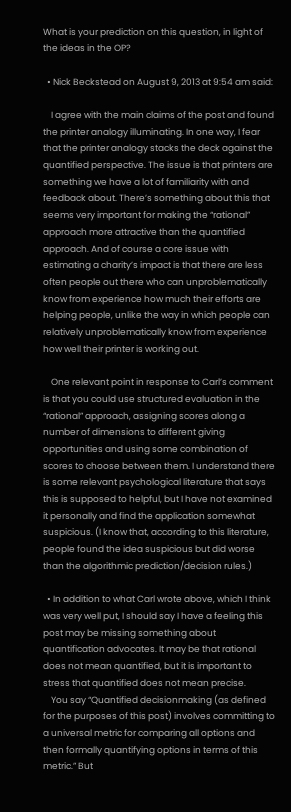What is your prediction on this question, in light of the ideas in the OP?

  • Nick Beckstead on August 9, 2013 at 9:54 am said:

    I agree with the main claims of the post and found the printer analogy illuminating. In one way, I fear that the printer analogy stacks the deck against the quantified perspective. The issue is that printers are something we have a lot of familiarity with and feedback about. There’s something about this that seems very important for making the “rational” approach more attractive than the quantified approach. And of course a core issue with estimating a charity’s impact is that there are less often people out there who can unproblematically know from experience how much their efforts are helping people, unlike the way in which people can relatively unproblematically know from experience how well their printer is working out.

    One relevant point in response to Carl’s comment is that you could use structured evaluation in the “rational” approach, assigning scores along a number of dimensions to different giving opportunities and using some combination of scores to choose between them. I understand there is some relevant psychological literature that says this is supposed to helpful, but I have not examined it personally and find the application somewhat suspicious. (I know that, according to this literature, people found the idea suspicious but did worse than the algorithmic prediction/decision rules.)

  • In addition to what Carl wrote above, which I think was very well put, I should say I have a feeling this post may be missing something about quantification advocates. It may be that rational does not mean quantified, but it is important to stress that quantified does not mean precise.
    You say “Quantified decisionmaking (as defined for the purposes of this post) involves committing to a universal metric for comparing all options and then formally quantifying options in terms of this metric.” But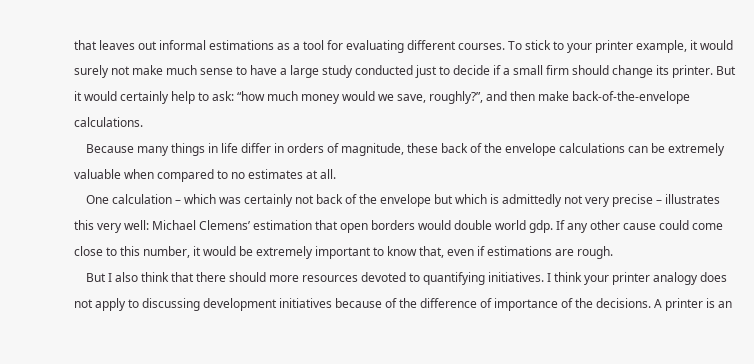that leaves out informal estimations as a tool for evaluating different courses. To stick to your printer example, it would surely not make much sense to have a large study conducted just to decide if a small firm should change its printer. But it would certainly help to ask: “how much money would we save, roughly?”, and then make back-of-the-envelope calculations.
    Because many things in life differ in orders of magnitude, these back of the envelope calculations can be extremely valuable when compared to no estimates at all.
    One calculation – which was certainly not back of the envelope but which is admittedly not very precise – illustrates this very well: Michael Clemens’ estimation that open borders would double world gdp. If any other cause could come close to this number, it would be extremely important to know that, even if estimations are rough.
    But I also think that there should more resources devoted to quantifying initiatives. I think your printer analogy does not apply to discussing development initiatives because of the difference of importance of the decisions. A printer is an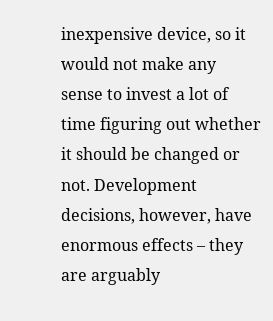inexpensive device, so it would not make any sense to invest a lot of time figuring out whether it should be changed or not. Development decisions, however, have enormous effects – they are arguably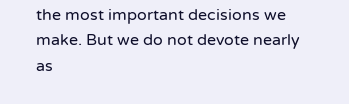the most important decisions we make. But we do not devote nearly as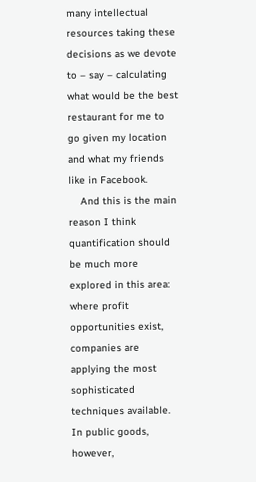many intellectual resources taking these decisions as we devote to – say – calculating what would be the best restaurant for me to go given my location and what my friends like in Facebook.
    And this is the main reason I think quantification should be much more explored in this area: where profit opportunities exist, companies are applying the most sophisticated techniques available. In public goods, however,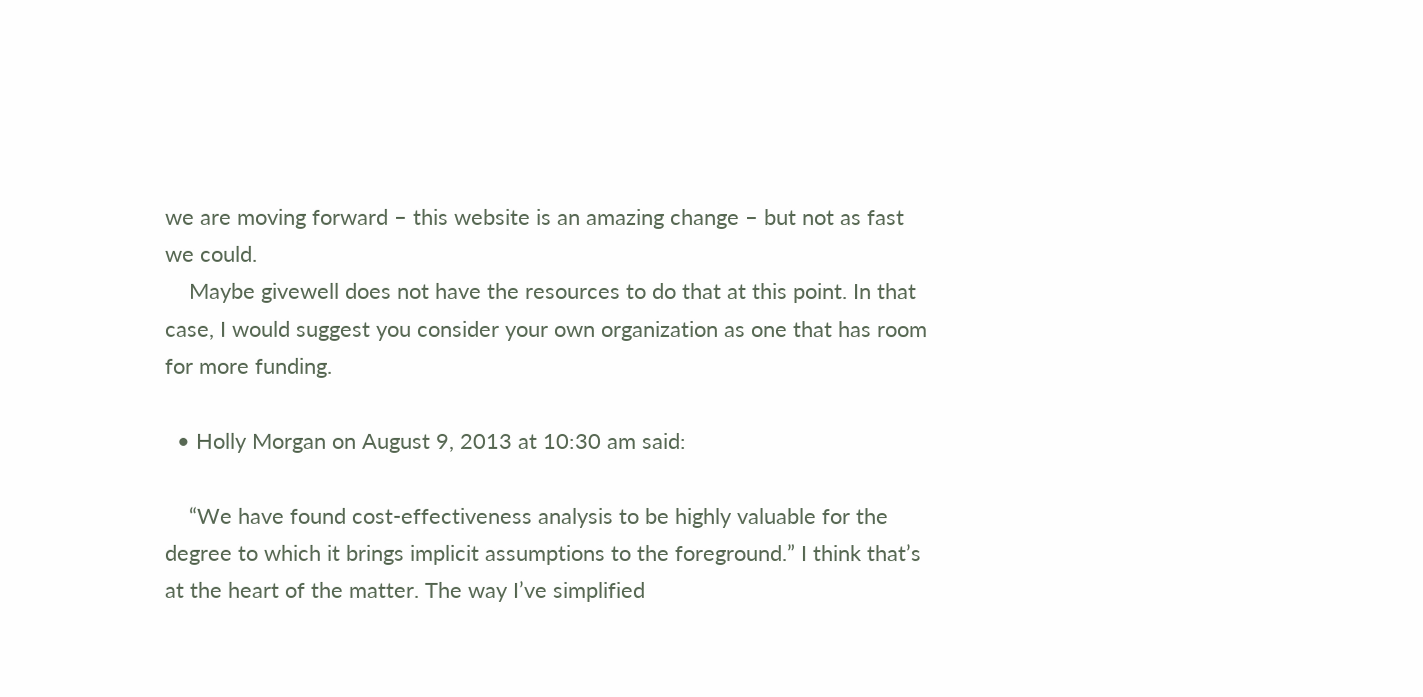we are moving forward – this website is an amazing change – but not as fast we could.
    Maybe givewell does not have the resources to do that at this point. In that case, I would suggest you consider your own organization as one that has room for more funding.

  • Holly Morgan on August 9, 2013 at 10:30 am said:

    “We have found cost-effectiveness analysis to be highly valuable for the degree to which it brings implicit assumptions to the foreground.” I think that’s at the heart of the matter. The way I’ve simplified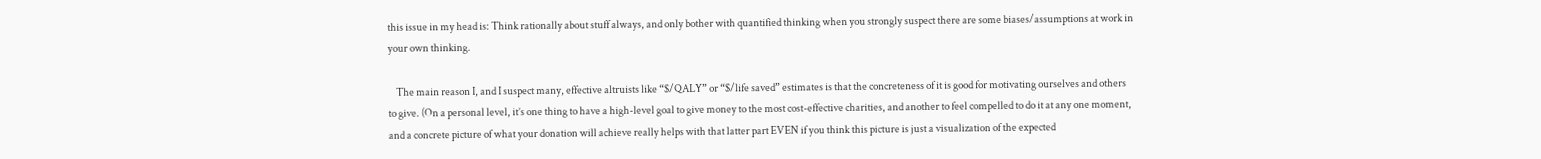this issue in my head is: Think rationally about stuff always, and only bother with quantified thinking when you strongly suspect there are some biases/assumptions at work in your own thinking.

    The main reason I, and I suspect many, effective altruists like “$/QALY” or “$/life saved” estimates is that the concreteness of it is good for motivating ourselves and others to give. (On a personal level, it’s one thing to have a high-level goal to give money to the most cost-effective charities, and another to feel compelled to do it at any one moment, and a concrete picture of what your donation will achieve really helps with that latter part EVEN if you think this picture is just a visualization of the expected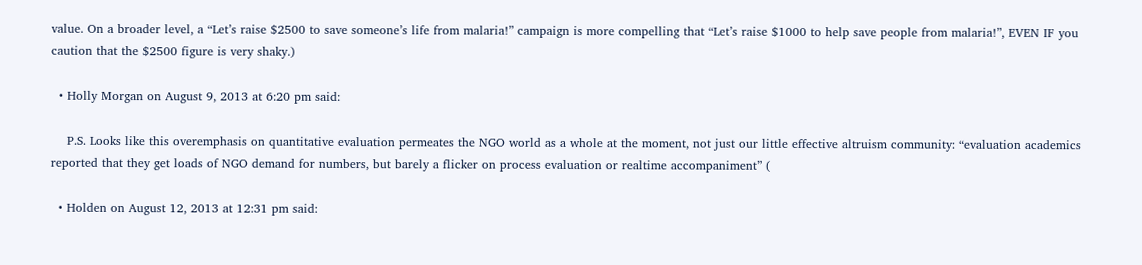value. On a broader level, a “Let’s raise $2500 to save someone’s life from malaria!” campaign is more compelling that “Let’s raise $1000 to help save people from malaria!”, EVEN IF you caution that the $2500 figure is very shaky.)

  • Holly Morgan on August 9, 2013 at 6:20 pm said:

    P.S. Looks like this overemphasis on quantitative evaluation permeates the NGO world as a whole at the moment, not just our little effective altruism community: “evaluation academics reported that they get loads of NGO demand for numbers, but barely a flicker on process evaluation or realtime accompaniment” (

  • Holden on August 12, 2013 at 12:31 pm said: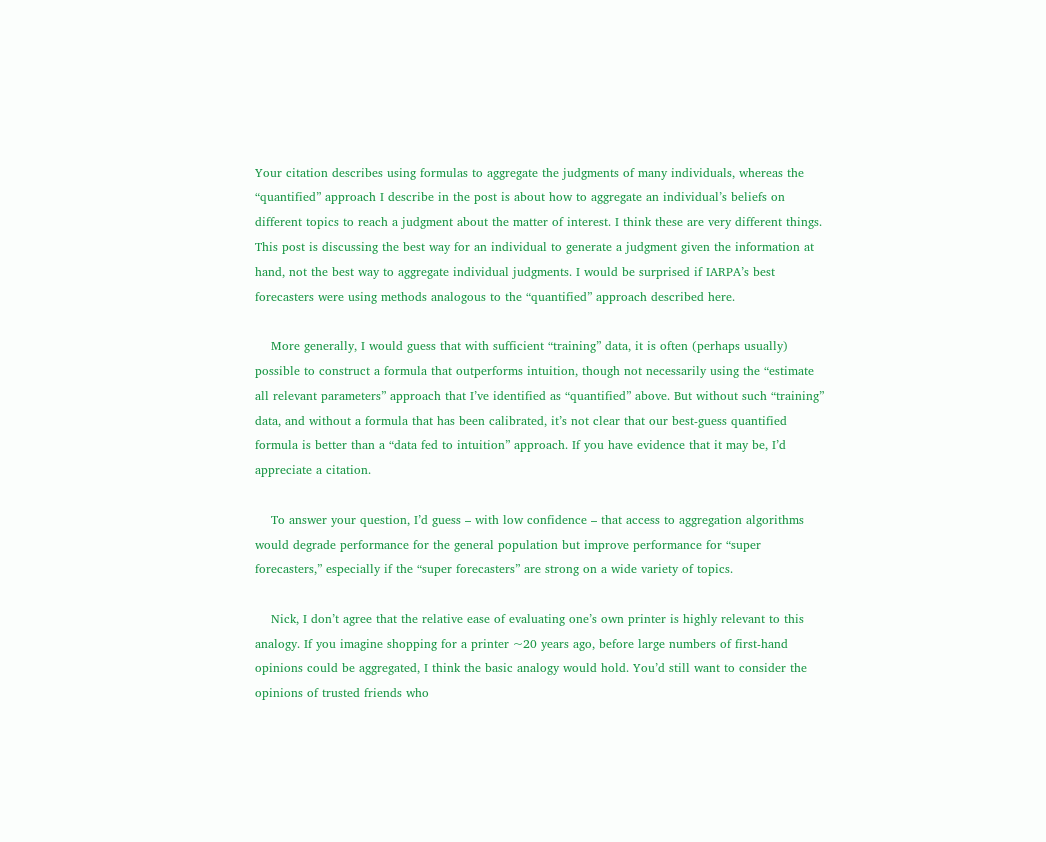Your citation describes using formulas to aggregate the judgments of many individuals, whereas the “quantified” approach I describe in the post is about how to aggregate an individual’s beliefs on different topics to reach a judgment about the matter of interest. I think these are very different things. This post is discussing the best way for an individual to generate a judgment given the information at hand, not the best way to aggregate individual judgments. I would be surprised if IARPA’s best forecasters were using methods analogous to the “quantified” approach described here.

    More generally, I would guess that with sufficient “training” data, it is often (perhaps usually) possible to construct a formula that outperforms intuition, though not necessarily using the “estimate all relevant parameters” approach that I’ve identified as “quantified” above. But without such “training” data, and without a formula that has been calibrated, it’s not clear that our best-guess quantified formula is better than a “data fed to intuition” approach. If you have evidence that it may be, I’d appreciate a citation.

    To answer your question, I’d guess – with low confidence – that access to aggregation algorithms would degrade performance for the general population but improve performance for “super forecasters,” especially if the “super forecasters” are strong on a wide variety of topics.

    Nick, I don’t agree that the relative ease of evaluating one’s own printer is highly relevant to this analogy. If you imagine shopping for a printer ~20 years ago, before large numbers of first-hand opinions could be aggregated, I think the basic analogy would hold. You’d still want to consider the opinions of trusted friends who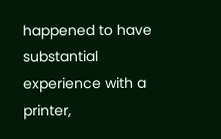happened to have substantial experience with a printer,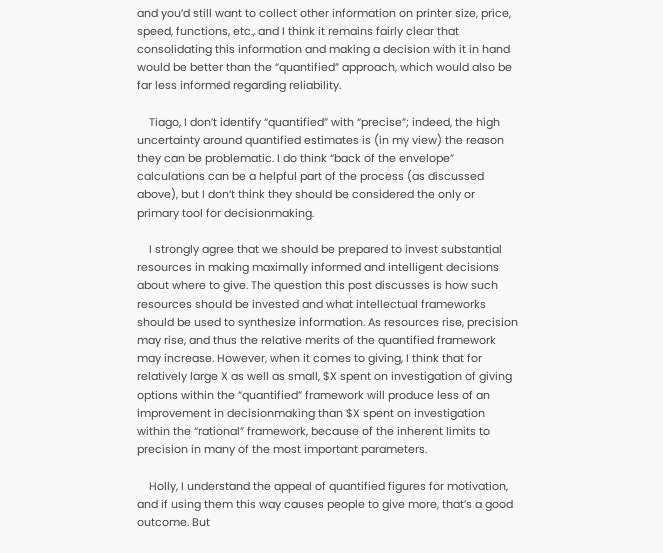and you’d still want to collect other information on printer size, price, speed, functions, etc., and I think it remains fairly clear that consolidating this information and making a decision with it in hand would be better than the “quantified” approach, which would also be far less informed regarding reliability.

    Tiago, I don’t identify “quantified” with “precise”; indeed, the high uncertainty around quantified estimates is (in my view) the reason they can be problematic. I do think “back of the envelope” calculations can be a helpful part of the process (as discussed above), but I don’t think they should be considered the only or primary tool for decisionmaking.

    I strongly agree that we should be prepared to invest substantial resources in making maximally informed and intelligent decisions about where to give. The question this post discusses is how such resources should be invested and what intellectual frameworks should be used to synthesize information. As resources rise, precision may rise, and thus the relative merits of the quantified framework may increase. However, when it comes to giving, I think that for relatively large X as well as small, $X spent on investigation of giving options within the “quantified” framework will produce less of an improvement in decisionmaking than $X spent on investigation within the “rational” framework, because of the inherent limits to precision in many of the most important parameters.

    Holly, I understand the appeal of quantified figures for motivation, and if using them this way causes people to give more, that’s a good outcome. But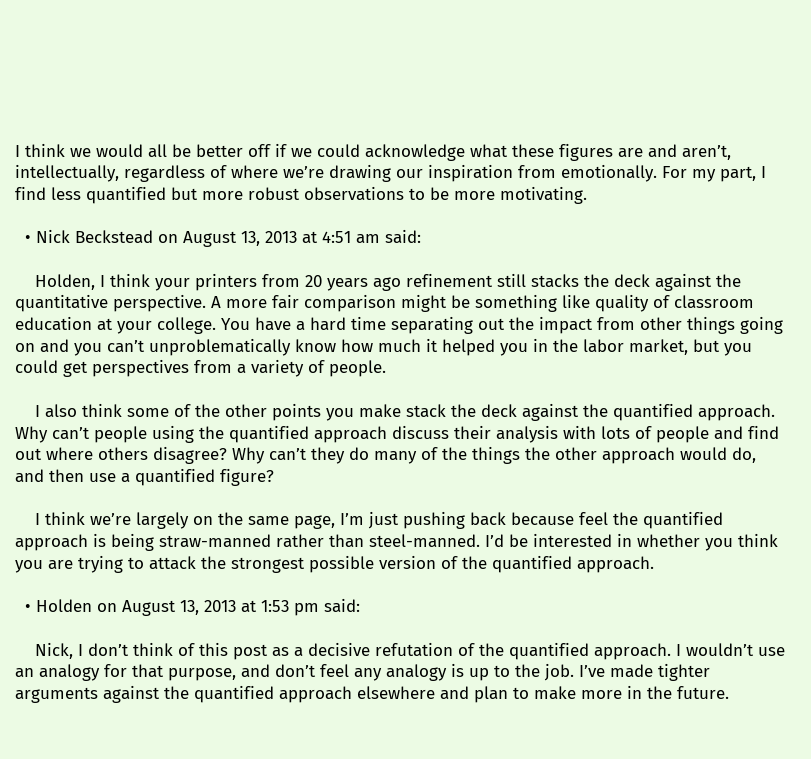I think we would all be better off if we could acknowledge what these figures are and aren’t, intellectually, regardless of where we’re drawing our inspiration from emotionally. For my part, I find less quantified but more robust observations to be more motivating.

  • Nick Beckstead on August 13, 2013 at 4:51 am said:

    Holden, I think your printers from 20 years ago refinement still stacks the deck against the quantitative perspective. A more fair comparison might be something like quality of classroom education at your college. You have a hard time separating out the impact from other things going on and you can’t unproblematically know how much it helped you in the labor market, but you could get perspectives from a variety of people.

    I also think some of the other points you make stack the deck against the quantified approach. Why can’t people using the quantified approach discuss their analysis with lots of people and find out where others disagree? Why can’t they do many of the things the other approach would do, and then use a quantified figure?

    I think we’re largely on the same page, I’m just pushing back because feel the quantified approach is being straw-manned rather than steel-manned. I’d be interested in whether you think you are trying to attack the strongest possible version of the quantified approach.

  • Holden on August 13, 2013 at 1:53 pm said:

    Nick, I don’t think of this post as a decisive refutation of the quantified approach. I wouldn’t use an analogy for that purpose, and don’t feel any analogy is up to the job. I’ve made tighter arguments against the quantified approach elsewhere and plan to make more in the future.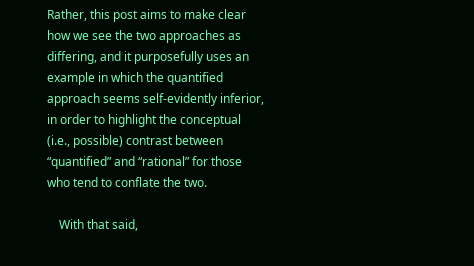Rather, this post aims to make clear how we see the two approaches as differing, and it purposefully uses an example in which the quantified approach seems self-evidently inferior, in order to highlight the conceptual (i.e., possible) contrast between “quantified” and “rational” for those who tend to conflate the two.

    With that said,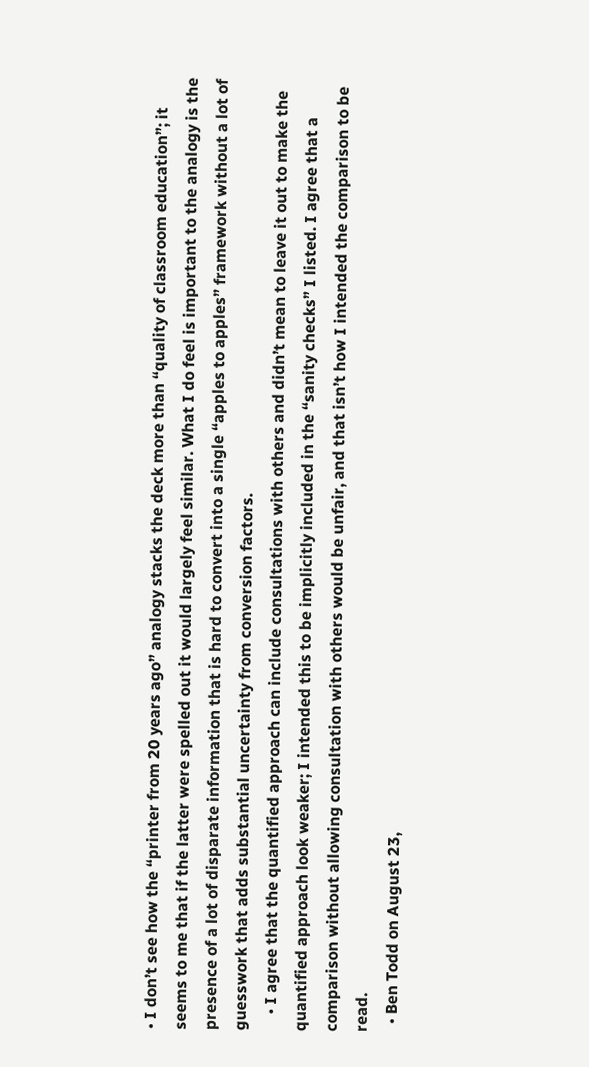• I don’t see how the “printer from 20 years ago” analogy stacks the deck more than “quality of classroom education”; it seems to me that if the latter were spelled out it would largely feel similar. What I do feel is important to the analogy is the presence of a lot of disparate information that is hard to convert into a single “apples to apples” framework without a lot of guesswork that adds substantial uncertainty from conversion factors.
    • I agree that the quantified approach can include consultations with others and didn’t mean to leave it out to make the quantified approach look weaker; I intended this to be implicitly included in the “sanity checks” I listed. I agree that a comparison without allowing consultation with others would be unfair, and that isn’t how I intended the comparison to be read.
  • Ben Todd on August 23,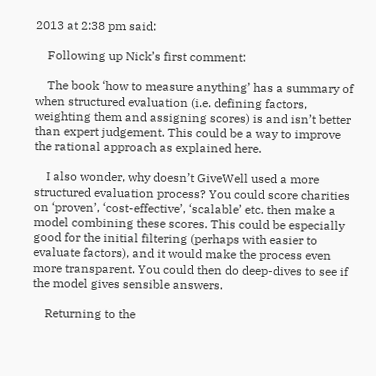2013 at 2:38 pm said:

    Following up Nick’s first comment:

    The book ‘how to measure anything’ has a summary of when structured evaluation (i.e. defining factors, weighting them and assigning scores) is and isn’t better than expert judgement. This could be a way to improve the rational approach as explained here.

    I also wonder, why doesn’t GiveWell used a more structured evaluation process? You could score charities on ‘proven’, ‘cost-effective’, ‘scalable’ etc. then make a model combining these scores. This could be especially good for the initial filtering (perhaps with easier to evaluate factors), and it would make the process even more transparent. You could then do deep-dives to see if the model gives sensible answers.

    Returning to the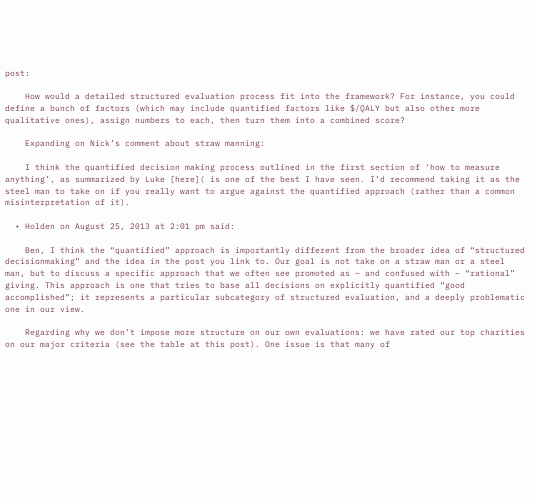post:

    How would a detailed structured evaluation process fit into the framework? For instance, you could define a bunch of factors (which may include quantified factors like $/QALY but also other more qualitative ones), assign numbers to each, then turn them into a combined score?

    Expanding on Nick’s comment about straw manning:

    I think the quantified decision making process outlined in the first section of ‘how to measure anything’, as summarized by Luke [here]( is one of the best I have seen. I’d recommend taking it as the steel man to take on if you really want to argue against the quantified approach (rather than a common misinterpretation of it).

  • Holden on August 25, 2013 at 2:01 pm said:

    Ben, I think the “quantified” approach is importantly different from the broader idea of “structured decisionmaking” and the idea in the post you link to. Our goal is not take on a straw man or a steel man, but to discuss a specific approach that we often see promoted as – and confused with – “rational” giving. This approach is one that tries to base all decisions on explicitly quantified “good accomplished”; it represents a particular subcategory of structured evaluation, and a deeply problematic one in our view.

    Regarding why we don’t impose more structure on our own evaluations: we have rated our top charities on our major criteria (see the table at this post). One issue is that many of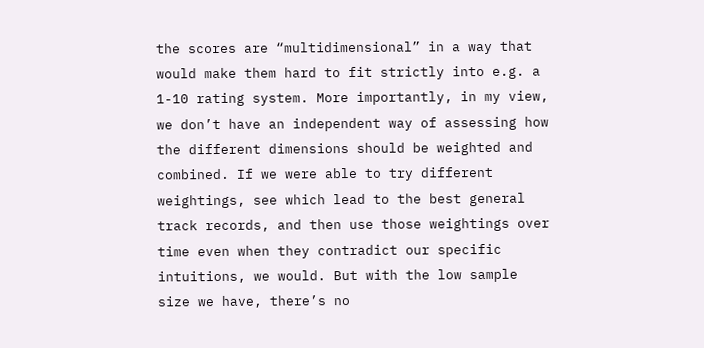the scores are “multidimensional” in a way that would make them hard to fit strictly into e.g. a 1-10 rating system. More importantly, in my view, we don’t have an independent way of assessing how the different dimensions should be weighted and combined. If we were able to try different weightings, see which lead to the best general track records, and then use those weightings over time even when they contradict our specific intuitions, we would. But with the low sample size we have, there’s no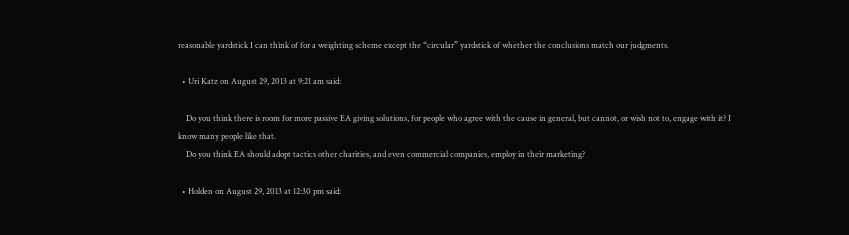reasonable yardstick I can think of for a weighting scheme except the “circular” yardstick of whether the conclusions match our judgments.

  • Uri Katz on August 29, 2013 at 9:21 am said:

    Do you think there is room for more passive EA giving solutions, for people who agree with the cause in general, but cannot, or wish not to, engage with it? I know many people like that.
    Do you think EA should adopt tactics other charities, and even commercial companies, employ in their marketing?

  • Holden on August 29, 2013 at 12:30 pm said: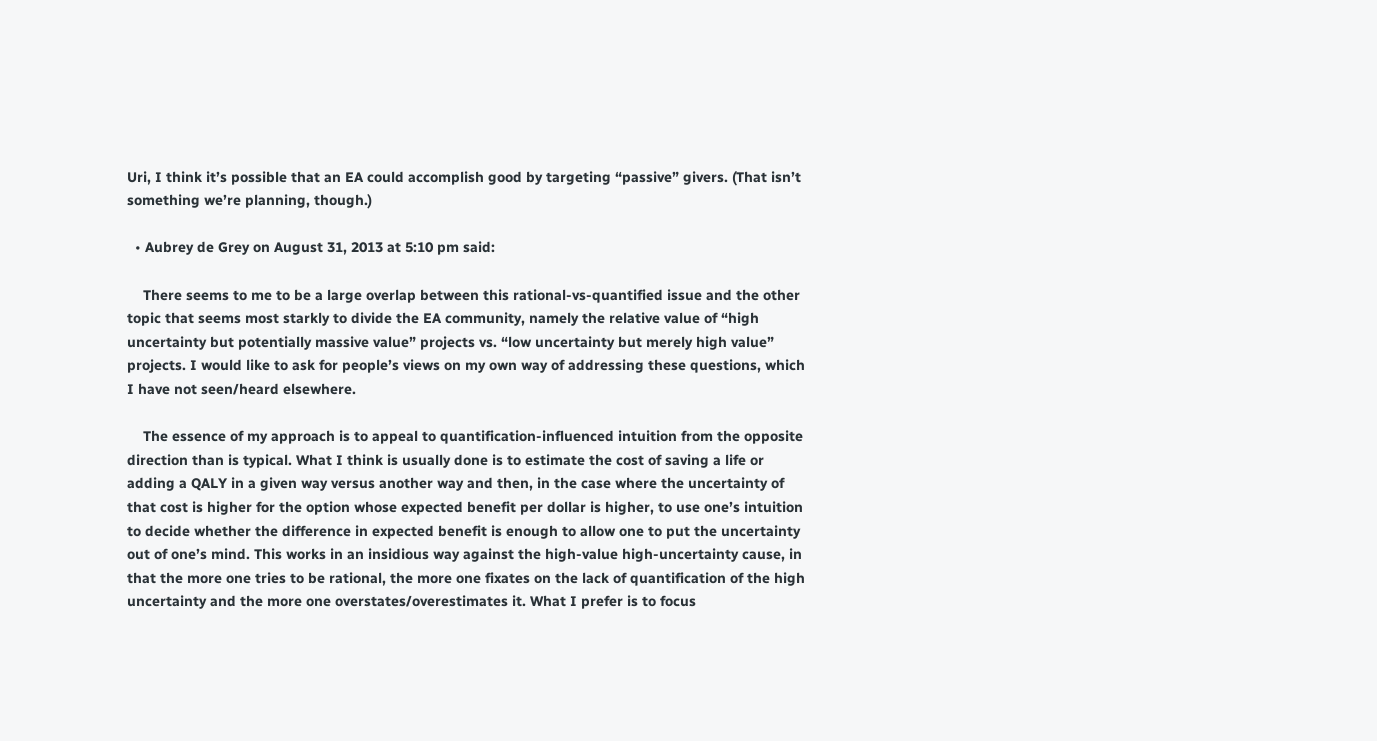Uri, I think it’s possible that an EA could accomplish good by targeting “passive” givers. (That isn’t something we’re planning, though.)

  • Aubrey de Grey on August 31, 2013 at 5:10 pm said:

    There seems to me to be a large overlap between this rational-vs-quantified issue and the other topic that seems most starkly to divide the EA community, namely the relative value of “high uncertainty but potentially massive value” projects vs. “low uncertainty but merely high value” projects. I would like to ask for people’s views on my own way of addressing these questions, which I have not seen/heard elsewhere.

    The essence of my approach is to appeal to quantification-influenced intuition from the opposite direction than is typical. What I think is usually done is to estimate the cost of saving a life or adding a QALY in a given way versus another way and then, in the case where the uncertainty of that cost is higher for the option whose expected benefit per dollar is higher, to use one’s intuition to decide whether the difference in expected benefit is enough to allow one to put the uncertainty out of one’s mind. This works in an insidious way against the high-value high-uncertainty cause, in that the more one tries to be rational, the more one fixates on the lack of quantification of the high uncertainty and the more one overstates/overestimates it. What I prefer is to focus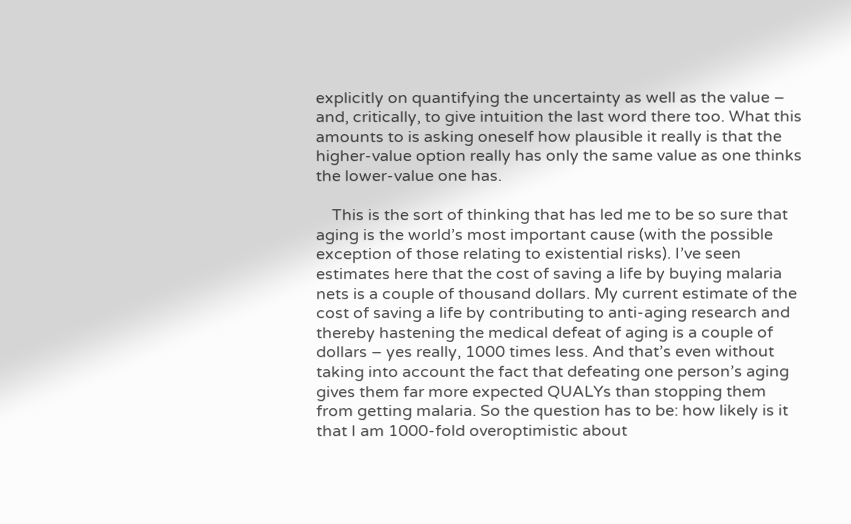explicitly on quantifying the uncertainty as well as the value – and, critically, to give intuition the last word there too. What this amounts to is asking oneself how plausible it really is that the higher-value option really has only the same value as one thinks the lower-value one has.

    This is the sort of thinking that has led me to be so sure that aging is the world’s most important cause (with the possible exception of those relating to existential risks). I’ve seen estimates here that the cost of saving a life by buying malaria nets is a couple of thousand dollars. My current estimate of the cost of saving a life by contributing to anti-aging research and thereby hastening the medical defeat of aging is a couple of dollars – yes really, 1000 times less. And that’s even without taking into account the fact that defeating one person’s aging gives them far more expected QUALYs than stopping them from getting malaria. So the question has to be: how likely is it that I am 1000-fold overoptimistic about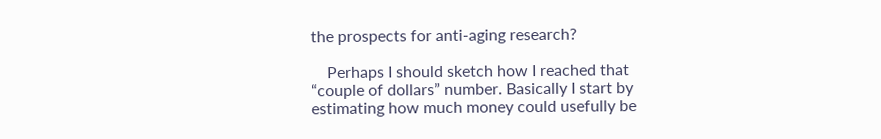the prospects for anti-aging research?

    Perhaps I should sketch how I reached that “couple of dollars” number. Basically I start by estimating how much money could usefully be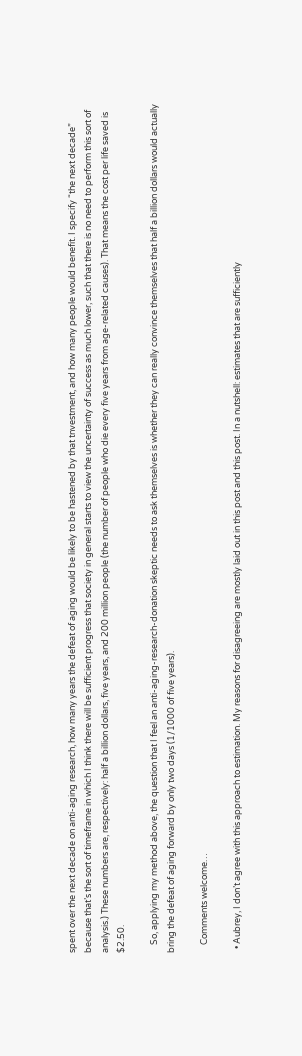spent over the next decade on anti-aging research, how many years the defeat of aging would be likely to be hastened by that tnvestment, and how many people would benefit. I specify “the next decade” because that’s the sort of timeframe in which I think there will be sufficient progress that society in general starts to view the uncertainty of success as much lower, such that there is no need to perform this sort of analysis.) These numbers are, respectively: half a billion dollars, five years, and 200 million people (the number of people who die every five years from age-related causes). That means the cost per life saved is $2.50.

    So, applying my method above, the question that I feel an anti-aging-research-donation skeptic needs to ask themselves is whether they can really convince themselves that half a billion dollars would actually bring the defeat of aging forward by only two days (1/1000 of five years).

    Comments welcome…

  • Aubrey, I don’t agree with this approach to estimation. My reasons for disagreeing are mostly laid out in this post and this post. In a nutshell: estimates that are sufficiently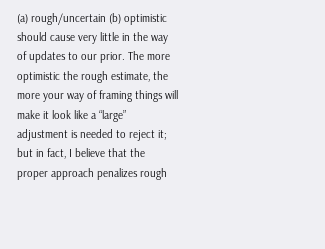(a) rough/uncertain (b) optimistic should cause very little in the way of updates to our prior. The more optimistic the rough estimate, the more your way of framing things will make it look like a “large” adjustment is needed to reject it; but in fact, I believe that the proper approach penalizes rough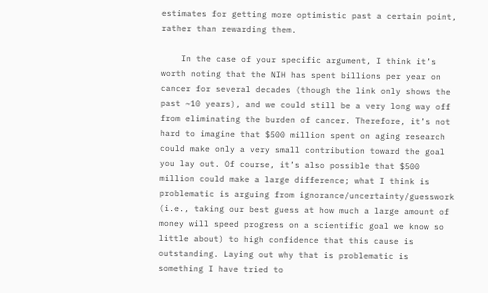estimates for getting more optimistic past a certain point, rather than rewarding them.

    In the case of your specific argument, I think it’s worth noting that the NIH has spent billions per year on cancer for several decades (though the link only shows the past ~10 years), and we could still be a very long way off from eliminating the burden of cancer. Therefore, it’s not hard to imagine that $500 million spent on aging research could make only a very small contribution toward the goal you lay out. Of course, it’s also possible that $500 million could make a large difference; what I think is problematic is arguing from ignorance/uncertainty/guesswork (i.e., taking our best guess at how much a large amount of money will speed progress on a scientific goal we know so little about) to high confidence that this cause is outstanding. Laying out why that is problematic is something I have tried to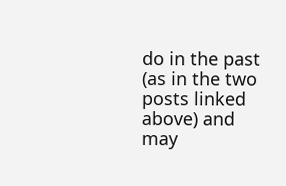do in the past (as in the two posts linked above) and may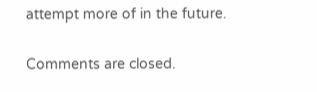attempt more of in the future.

Comments are closed.